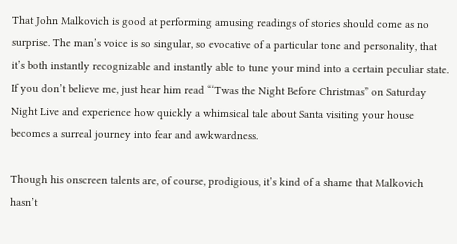That John Malkovich is good at performing amusing readings of stories should come as no surprise. The man’s voice is so singular, so evocative of a particular tone and personality, that it’s both instantly recognizable and instantly able to tune your mind into a certain peculiar state. If you don’t believe me, just hear him read “‘Twas the Night Before Christmas” on Saturday Night Live and experience how quickly a whimsical tale about Santa visiting your house becomes a surreal journey into fear and awkwardness.

Though his onscreen talents are, of course, prodigious, it’s kind of a shame that Malkovich hasn’t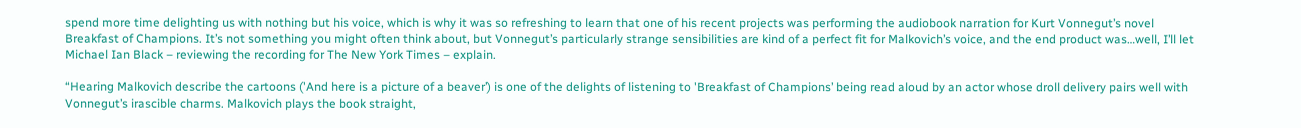spend more time delighting us with nothing but his voice, which is why it was so refreshing to learn that one of his recent projects was performing the audiobook narration for Kurt Vonnegut’s novel Breakfast of Champions. It’s not something you might often think about, but Vonnegut’s particularly strange sensibilities are kind of a perfect fit for Malkovich’s voice, and the end product was…well, I’ll let Michael Ian Black – reviewing the recording for The New York Times – explain.

“Hearing Malkovich describe the cartoons ('And here is a picture of a beaver’) is one of the delights of listening to 'Breakfast of Champions’ being read aloud by an actor whose droll delivery pairs well with Vonnegut’s irascible charms. Malkovich plays the book straight,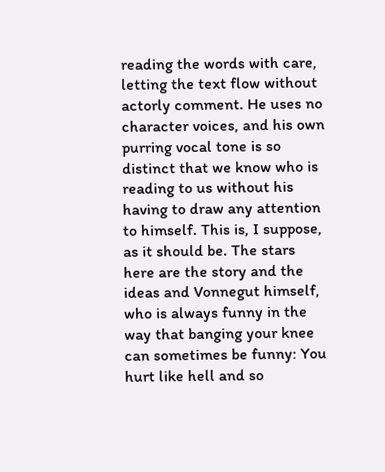reading the words with care, letting the text flow without actorly comment. He uses no character voices, and his own purring vocal tone is so distinct that we know who is reading to us without his having to draw any attention to himself. This is, I suppose, as it should be. The stars here are the story and the ideas and Vonnegut himself, who is always funny in the way that banging your knee can sometimes be funny: You hurt like hell and so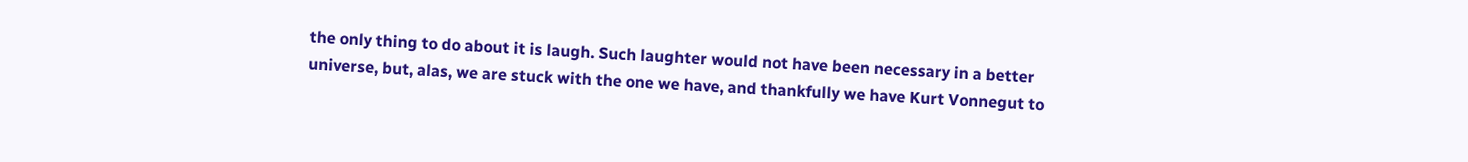the only thing to do about it is laugh. Such laughter would not have been necessary in a better universe, but, alas, we are stuck with the one we have, and thankfully we have Kurt Vonnegut to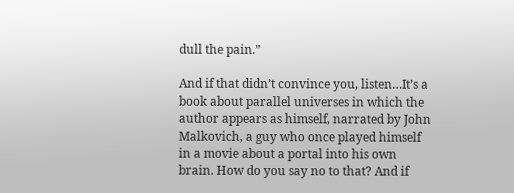dull the pain.”

And if that didn’t convince you, listen…It’s a book about parallel universes in which the author appears as himself, narrated by John Malkovich, a guy who once played himself in a movie about a portal into his own brain. How do you say no to that? And if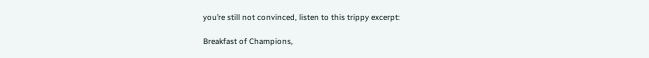you’re still not convinced, listen to this trippy excerpt:

Breakfast of Champions,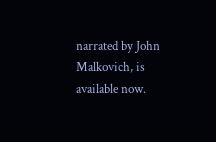narrated by John Malkovich, is available now.